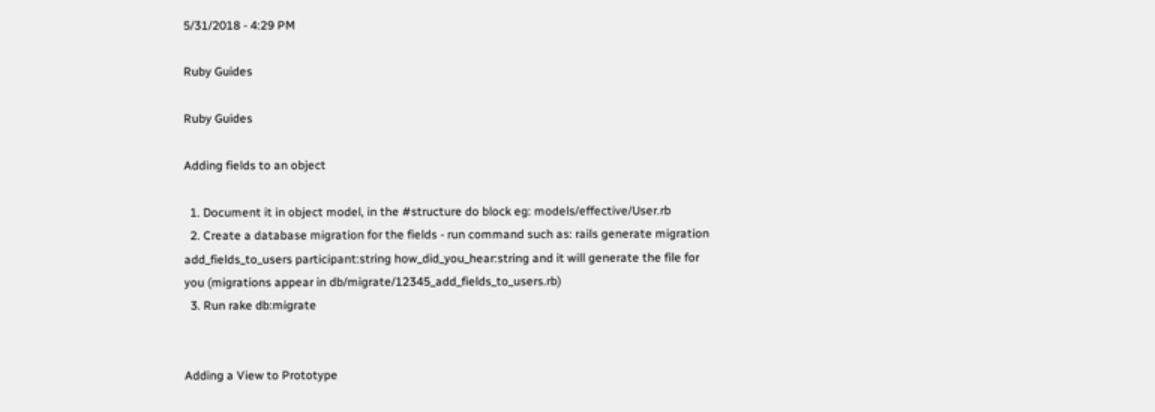5/31/2018 - 4:29 PM

Ruby Guides

Ruby Guides

Adding fields to an object

  1. Document it in object model, in the #structure do block eg: models/effective/User.rb
  2. Create a database migration for the fields - run command such as: rails generate migration add_fields_to_users participant:string how_did_you_hear:string and it will generate the file for you (migrations appear in db/migrate/12345_add_fields_to_users.rb)
  3. Run rake db:migrate


Adding a View to Prototype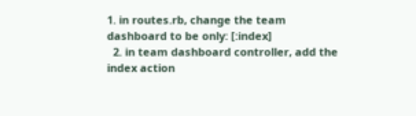1. in routes.rb, change the team dashboard to be only: [:index]
  2. in team dashboard controller, add the index action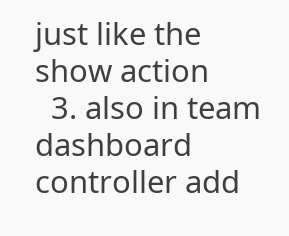just like the show action
  3. also in team dashboard controller add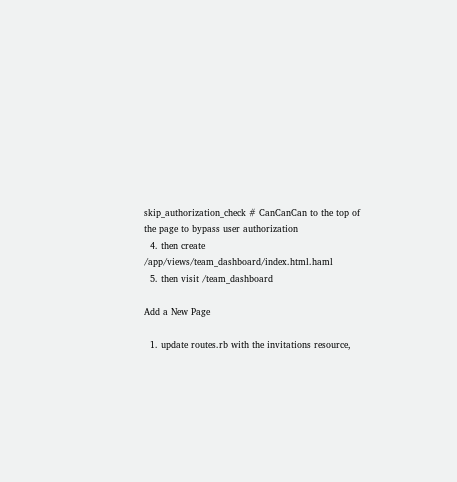skip_authorization_check # CanCanCan to the top of the page to bypass user authorization
  4. then create /app/views/team_dashboard/index.html.haml
  5. then visit /team_dashboard

Add a New Page

  1. update routes.rb with the invitations resource,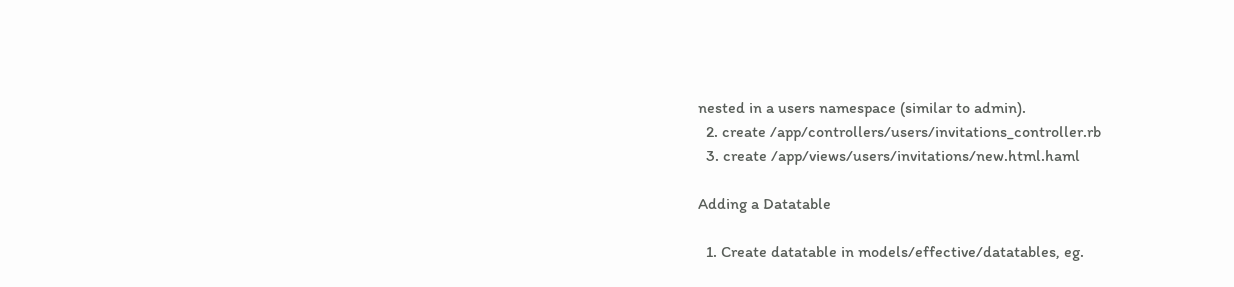nested in a users namespace (similar to admin).
  2. create /app/controllers/users/invitations_controller.rb
  3. create /app/views/users/invitations/new.html.haml

Adding a Datatable

  1. Create datatable in models/effective/datatables, eg.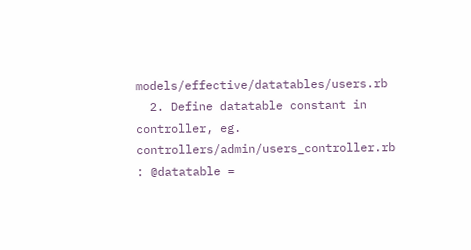models/effective/datatables/users.rb
  2. Define datatable constant in controller, eg. controllers/admin/users_controller.rb : @datatable =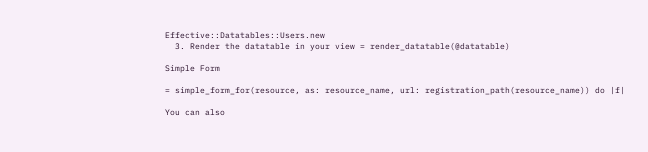Effective::Datatables::Users.new
  3. Render the datatable in your view = render_datatable(@datatable)

Simple Form

= simple_form_for(resource, as: resource_name, url: registration_path(resource_name)) do |f|

You can also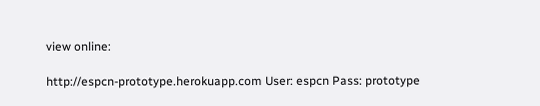view online:

http://espcn-prototype.herokuapp.com User: espcn Pass: prototype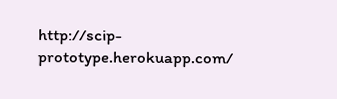http://scip-prototype.herokuapp.com/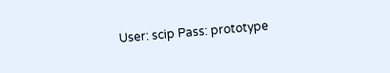User: scip Pass: prototype